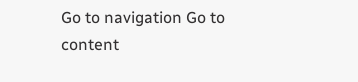Go to navigation Go to content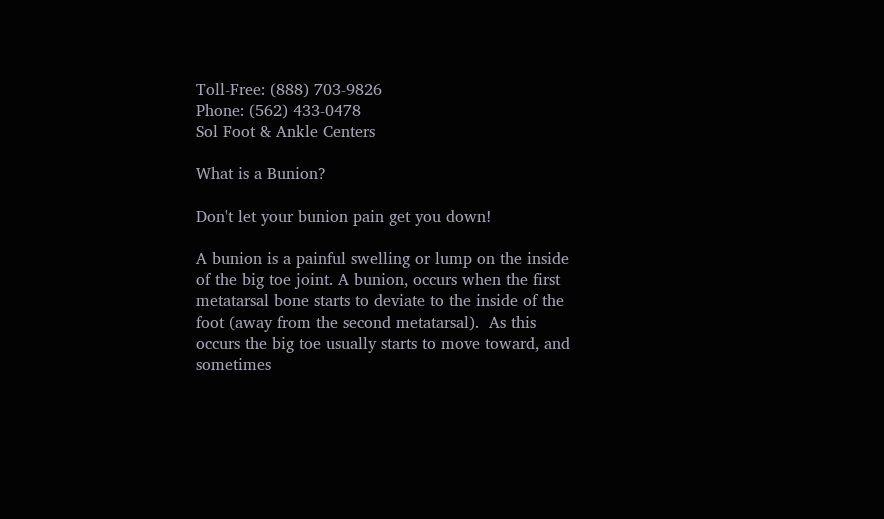Toll-Free: (888) 703-9826
Phone: (562) 433-0478
Sol Foot & Ankle Centers

What is a Bunion?

Don't let your bunion pain get you down!

A bunion is a painful swelling or lump on the inside of the big toe joint. A bunion, occurs when the first metatarsal bone starts to deviate to the inside of the foot (away from the second metatarsal).  As this occurs the big toe usually starts to move toward, and sometimes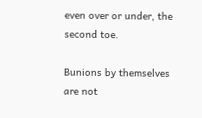even over or under, the second toe.

Bunions by themselves are not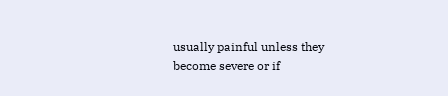usually painful unless they become severe or if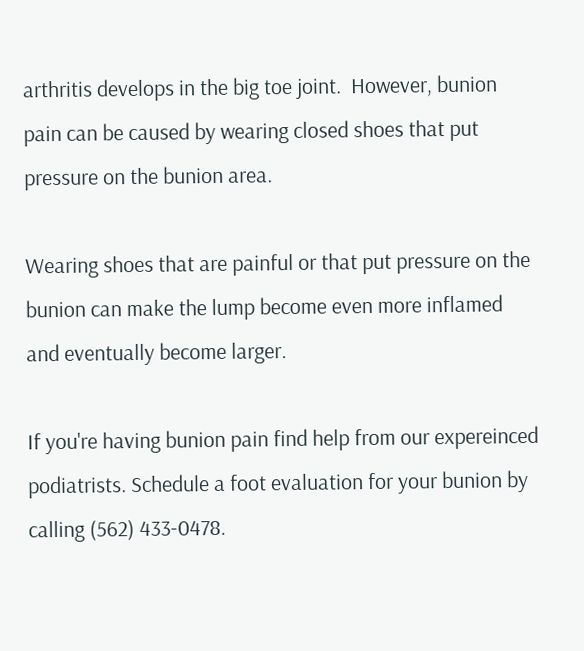arthritis develops in the big toe joint.  However, bunion pain can be caused by wearing closed shoes that put pressure on the bunion area.

Wearing shoes that are painful or that put pressure on the bunion can make the lump become even more inflamed and eventually become larger.

If you're having bunion pain find help from our expereinced podiatrists. Schedule a foot evaluation for your bunion by calling (562) 433-0478.